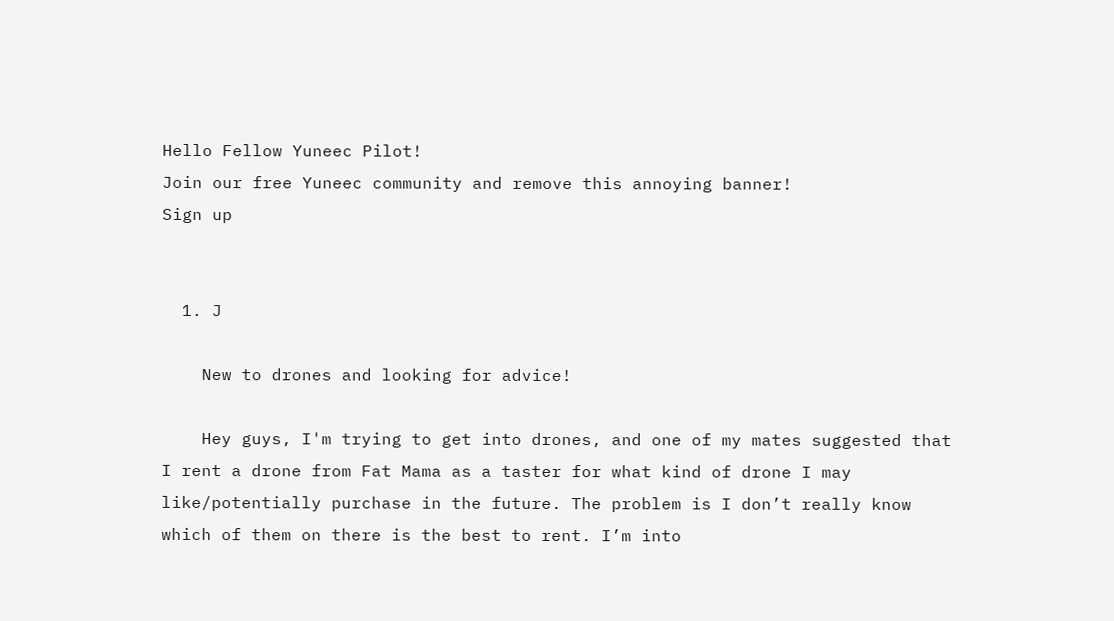Hello Fellow Yuneec Pilot!
Join our free Yuneec community and remove this annoying banner!
Sign up


  1. J

    New to drones and looking for advice!

    Hey guys, I'm trying to get into drones, and one of my mates suggested that I rent a drone from Fat Mama as a taster for what kind of drone I may like/potentially purchase in the future. The problem is I don’t really know which of them on there is the best to rent. I’m into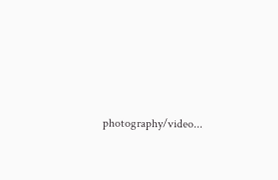photography/video...